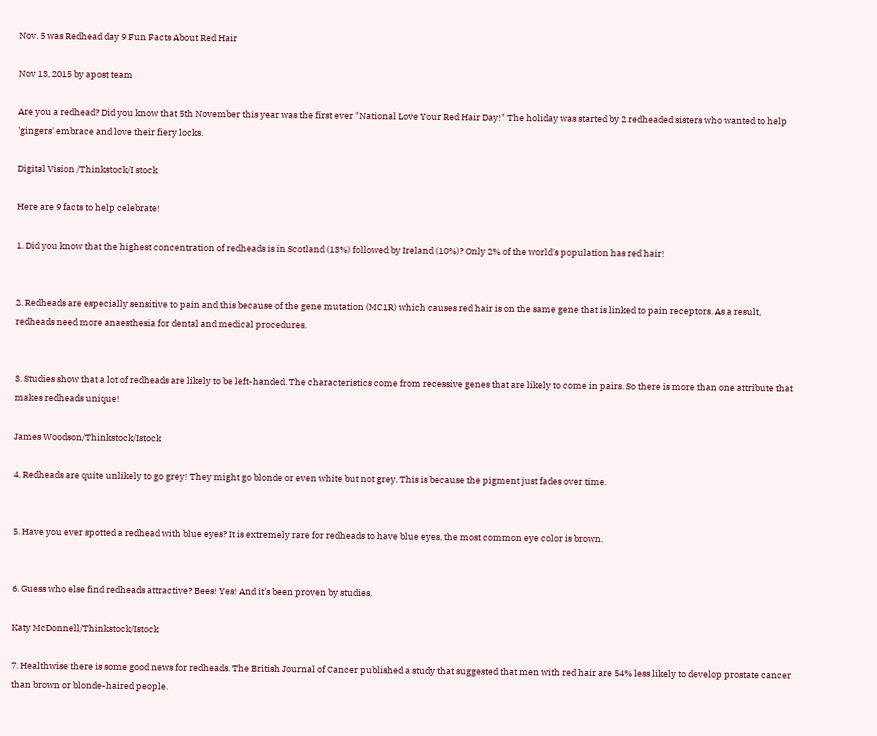Nov. 5 was Redhead day 9 Fun Facts About Red Hair

Nov 13, 2015 by apost team

Are you a redhead? Did you know that 5th November this year was the first ever "National Love Your Red Hair Day!" The holiday was started by 2 redheaded sisters who wanted to help 'gingers' embrace and love their fiery locks.

Digital Vision /Thinkstock/I stock

Here are 9 facts to help celebrate!

1. Did you know that the highest concentration of redheads is in Scotland (13%) followed by Ireland (10%)? Only 2% of the world's population has red hair!


2. Redheads are especially sensitive to pain and this because of the gene mutation (MC1R) which causes red hair is on the same gene that is linked to pain receptors. As a result, redheads need more anaesthesia for dental and medical procedures.


3. Studies show that a lot of redheads are likely to be left-handed. The characteristics come from recessive genes that are likely to come in pairs. So there is more than one attribute that makes redheads unique!

James Woodson/Thinkstock/Istock

4. Redheads are quite unlikely to go grey! They might go blonde or even white but not grey. This is because the pigment just fades over time.


5. Have you ever spotted a redhead with blue eyes? It is extremely rare for redheads to have blue eyes, the most common eye color is brown.


6. Guess who else find redheads attractive? Bees! Yes! And it's been proven by studies.

Katy McDonnell/Thinkstock/Istock

7. Healthwise there is some good news for redheads. The British Journal of Cancer published a study that suggested that men with red hair are 54% less likely to develop prostate cancer than brown or blonde-haired people.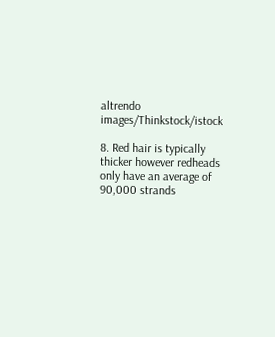altrendo images/Thinkstock/istock

8. Red hair is typically thicker however redheads only have an average of 90,000 strands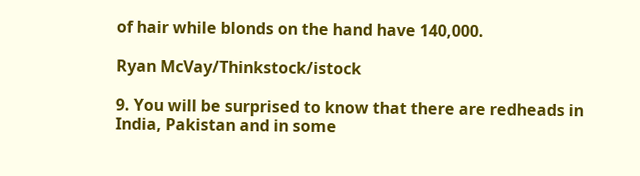of hair while blonds on the hand have 140,000.

Ryan McVay/Thinkstock/istock

9. You will be surprised to know that there are redheads in India, Pakistan and in some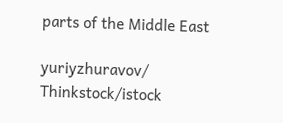parts of the Middle East

yuriyzhuravov/ Thinkstock/istock